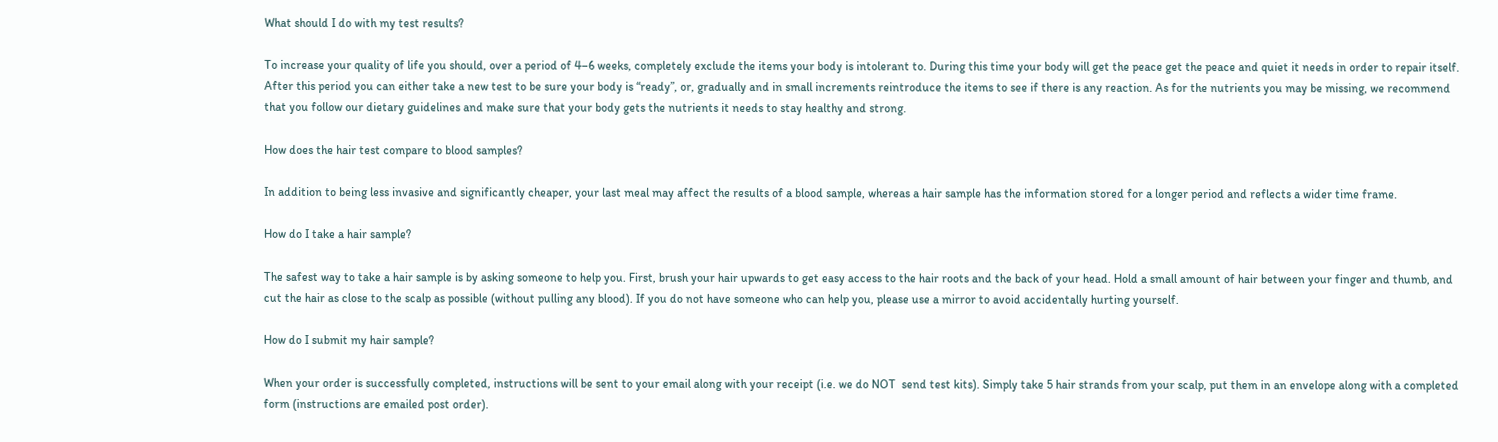What should I do with my test results?

To increase your quality of life you should, over a period of 4–6 weeks, completely exclude the items your body is intolerant to. During this time your body will get the peace get the peace and quiet it needs in order to repair itself. After this period you can either take a new test to be sure your body is “ready”, or, gradually and in small increments reintroduce the items to see if there is any reaction. As for the nutrients you may be missing, we recommend that you follow our dietary guidelines and make sure that your body gets the nutrients it needs to stay healthy and strong.

How does the hair test compare to blood samples?

In addition to being less invasive and significantly cheaper, your last meal may affect the results of a blood sample, whereas a hair sample has the information stored for a longer period and reflects a wider time frame.

How do I take a hair sample?

The safest way to take a hair sample is by asking someone to help you. First, brush your hair upwards to get easy access to the hair roots and the back of your head. Hold a small amount of hair between your finger and thumb, and cut the hair as close to the scalp as possible (without pulling any blood). If you do not have someone who can help you, please use a mirror to avoid accidentally hurting yourself.

How do I submit my hair sample?

When your order is successfully completed, instructions will be sent to your email along with your receipt (i.e. we do NOT  send test kits). Simply take 5 hair strands from your scalp, put them in an envelope along with a completed form (instructions are emailed post order).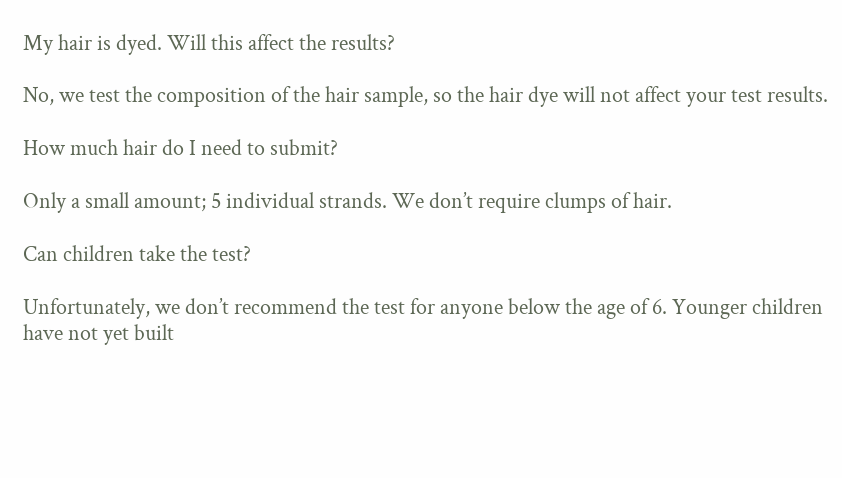My hair is dyed. Will this affect the results?

No, we test the composition of the hair sample, so the hair dye will not affect your test results.

How much hair do I need to submit?

Only a small amount; 5 individual strands. We don’t require clumps of hair.

Can children take the test?

Unfortunately, we don’t recommend the test for anyone below the age of 6. Younger children have not yet built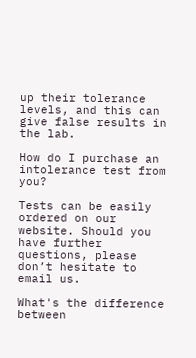up their tolerance levels, and this can give false results in the lab.

How do I purchase an intolerance test from you?

Tests can be easily ordered on our website. Should you have further questions, please don’t hesitate to email us.

What's the difference between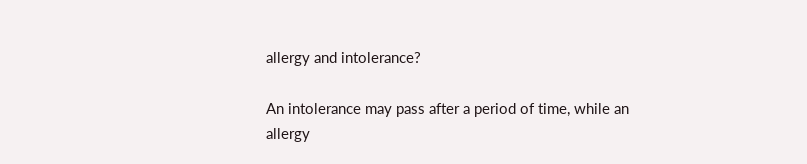allergy and intolerance?

An intolerance may pass after a period of time, while an allergy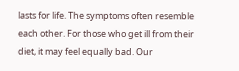lasts for life. The symptoms often resemble each other. For those who get ill from their diet, it may feel equally bad. Our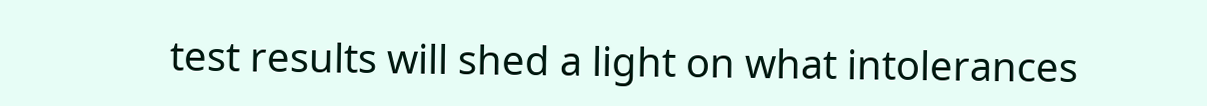test results will shed a light on what intolerances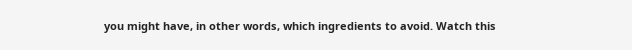you might have, in other words, which ingredients to avoid. Watch this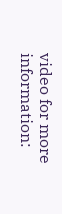video for more information: